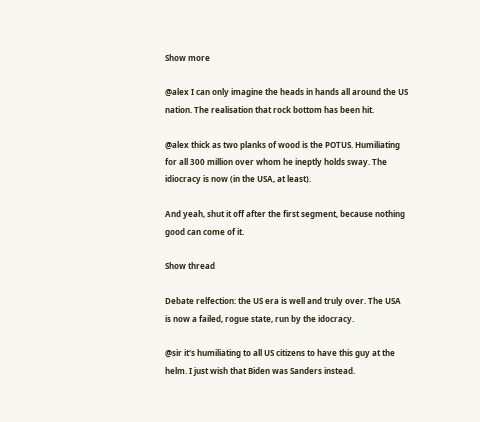Show more

@alex I can only imagine the heads in hands all around the US nation. The realisation that rock bottom has been hit.

@alex thick as two planks of wood is the POTUS. Humiliating for all 300 million over whom he ineptly holds sway. The idiocracy is now (in the USA, at least).

And yeah, shut it off after the first segment, because nothing good can come of it.

Show thread

Debate relfection: the US era is well and truly over. The USA is now a failed, rogue state, run by the idocracy.

@sir it's humiliating to all US citizens to have this guy at the helm. I just wish that Biden was Sanders instead.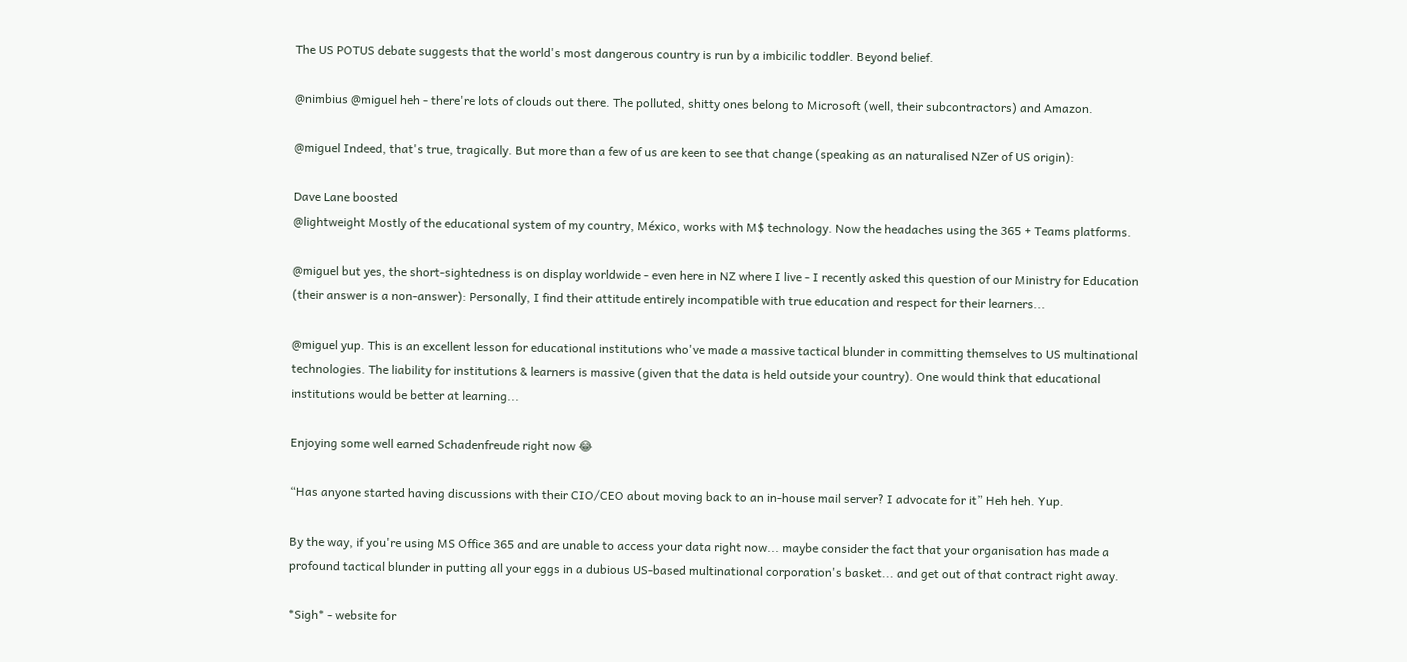The US POTUS debate suggests that the world's most dangerous country is run by a imbicilic toddler. Beyond belief.

@nimbius @miguel heh - there're lots of clouds out there. The polluted, shitty ones belong to Microsoft (well, their subcontractors) and Amazon.

@miguel Indeed, that's true, tragically. But more than a few of us are keen to see that change (speaking as an naturalised NZer of US origin):

Dave Lane boosted
@lightweight Mostly of the educational system of my country, México, works with M$ technology. Now the headaches using the 365 + Teams platforms.

@miguel but yes, the short-sightedness is on display worldwide - even here in NZ where I live - I recently asked this question of our Ministry for Education (their answer is a non-answer): Personally, I find their attitude entirely incompatible with true education and respect for their learners...

@miguel yup. This is an excellent lesson for educational institutions who've made a massive tactical blunder in committing themselves to US multinational technologies. The liability for institutions & learners is massive (given that the data is held outside your country). One would think that educational institutions would be better at learning...

Enjoying some well earned Schadenfreude right now 😂

“Has anyone started having discussions with their CIO/CEO about moving back to an in-house mail server? I advocate for it” Heh heh. Yup.

By the way, if you're using MS Office 365 and are unable to access your data right now... maybe consider the fact that your organisation has made a profound tactical blunder in putting all your eggs in a dubious US-based multinational corporation's basket... and get out of that contract right away.

*Sigh* - website for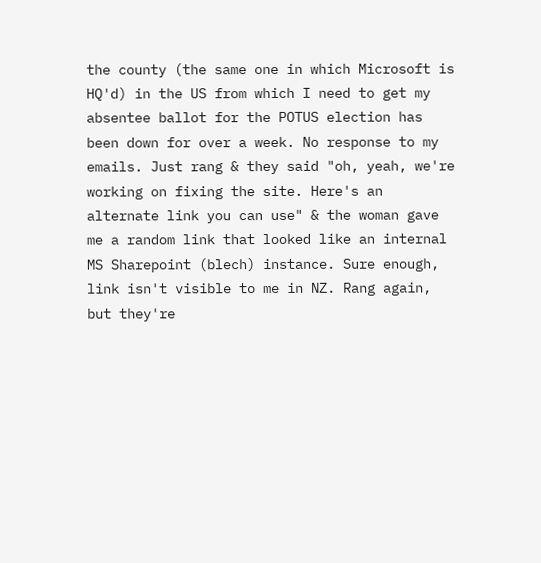the county (the same one in which Microsoft is HQ'd) in the US from which I need to get my absentee ballot for the POTUS election has been down for over a week. No response to my emails. Just rang & they said "oh, yeah, we're working on fixing the site. Here's an alternate link you can use" & the woman gave me a random link that looked like an internal MS Sharepoint (blech) instance. Sure enough, link isn't visible to me in NZ. Rang again, but they're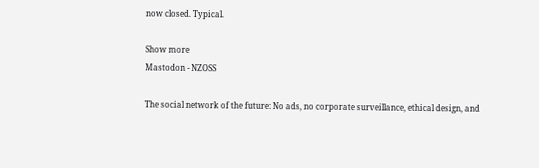now closed. Typical.

Show more
Mastodon - NZOSS

The social network of the future: No ads, no corporate surveillance, ethical design, and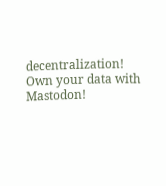decentralization! Own your data with Mastodon!